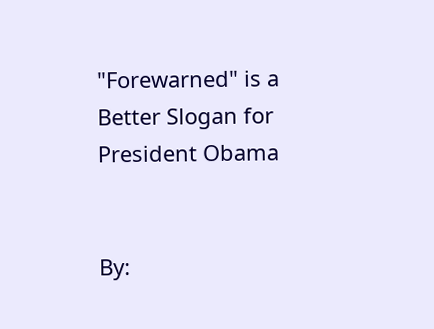"Forewarned" is a Better Slogan for President Obama


By: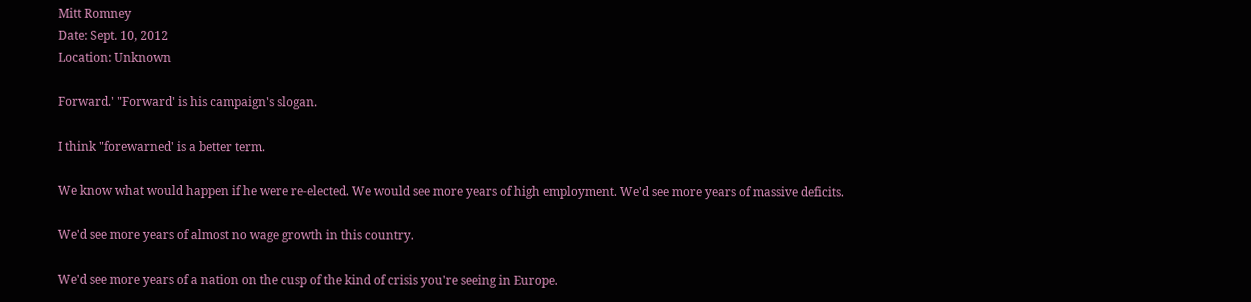Mitt Romney
Date: Sept. 10, 2012
Location: Unknown

Forward.' "Forward' is his campaign's slogan.

I think "forewarned' is a better term.

We know what would happen if he were re-elected. We would see more years of high employment. We'd see more years of massive deficits.

We'd see more years of almost no wage growth in this country.

We'd see more years of a nation on the cusp of the kind of crisis you're seeing in Europe.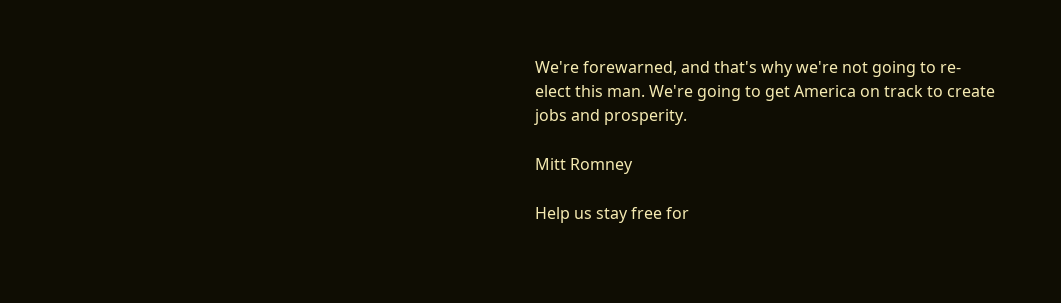We're forewarned, and that's why we're not going to re-elect this man. We're going to get America on track to create jobs and prosperity.

Mitt Romney

Help us stay free for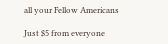all your Fellow Americans

Just $5 from everyone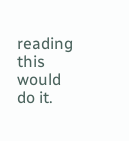reading this would do it.